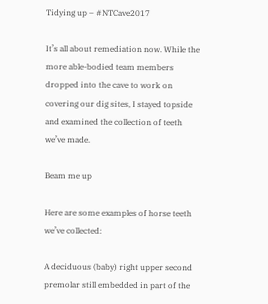Tidying up – #NTCave2017

It’s all about remediation now. While the more able-bodied team members dropped into the cave to work on covering our dig sites, I stayed topside and examined the collection of teeth we’ve made.

Beam me up

Here are some examples of horse teeth we’ve collected:

A deciduous (baby) right upper second premolar still embedded in part of the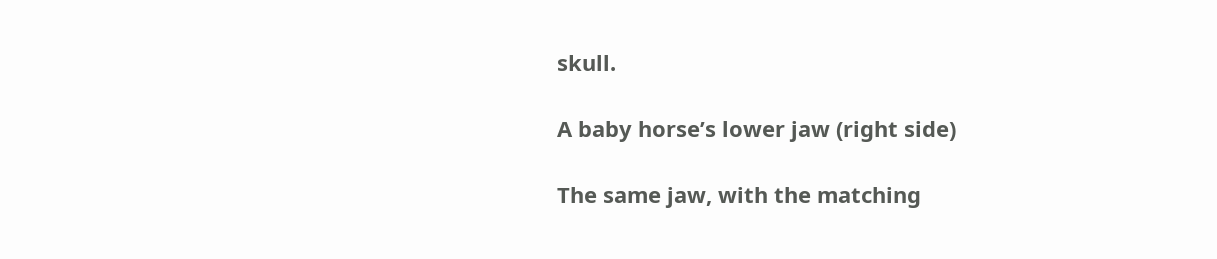skull.

A baby horse’s lower jaw (right side)

The same jaw, with the matching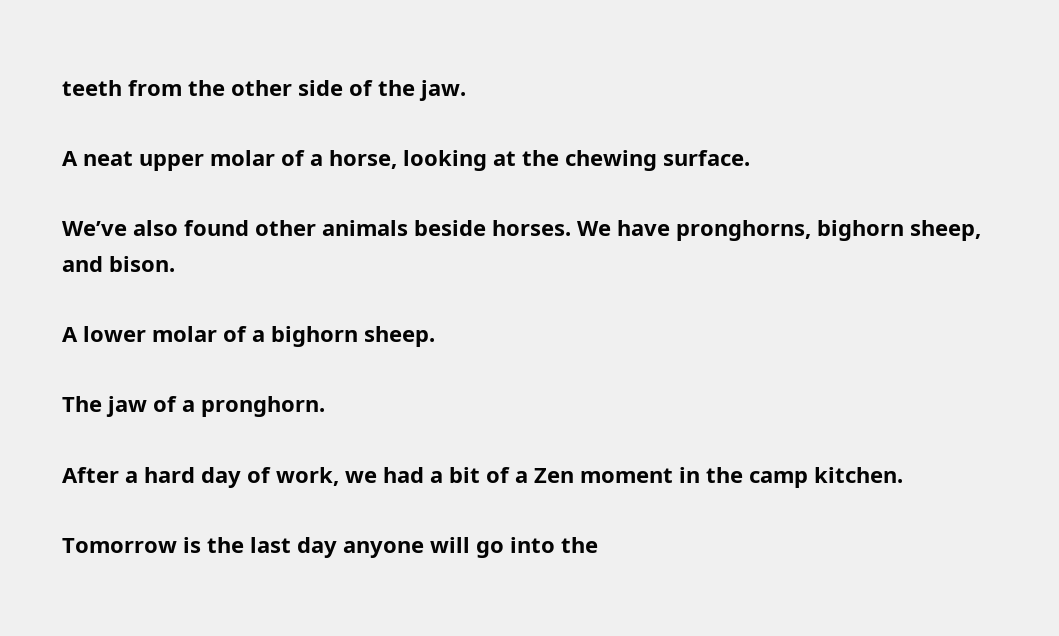teeth from the other side of the jaw.

A neat upper molar of a horse, looking at the chewing surface.

We’ve also found other animals beside horses. We have pronghorns, bighorn sheep, and bison.

A lower molar of a bighorn sheep.

The jaw of a pronghorn.

After a hard day of work, we had a bit of a Zen moment in the camp kitchen.

Tomorrow is the last day anyone will go into the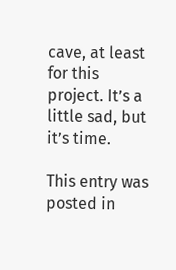cave, at least for this project. It’s a little sad, but it’s time.

This entry was posted in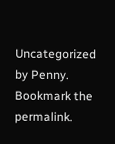Uncategorized by Penny. Bookmark the permalink.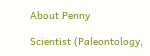About Penny

Scientist (Paleontology,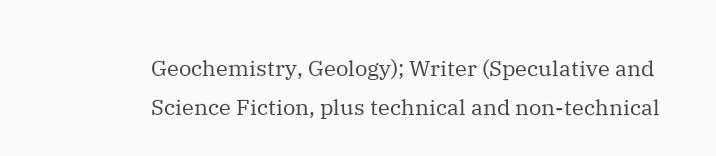Geochemistry, Geology); Writer (Speculative and Science Fiction, plus technical and non-technical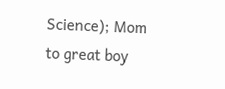Science); Mom to great boy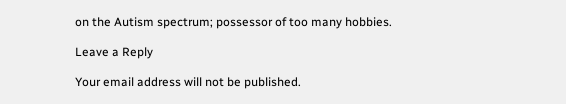on the Autism spectrum; possessor of too many hobbies.

Leave a Reply

Your email address will not be published.